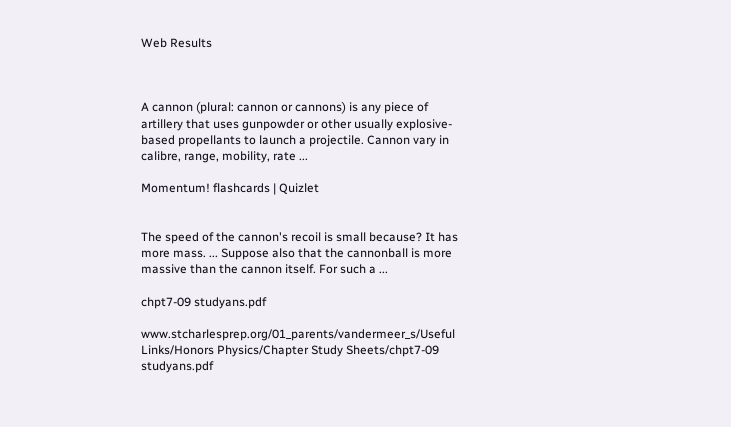Web Results



A cannon (plural: cannon or cannons) is any piece of artillery that uses gunpowder or other usually explosive-based propellants to launch a projectile. Cannon vary in calibre, range, mobility, rate ...

Momentum! flashcards | Quizlet


The speed of the cannon's recoil is small because? It has more mass. ... Suppose also that the cannonball is more massive than the cannon itself. For such a ...

chpt7-09 studyans.pdf

www.stcharlesprep.org/01_parents/vandermeer_s/Useful Links/Honors Physics/Chapter Study Sheets/chpt7-09 studyans.pdf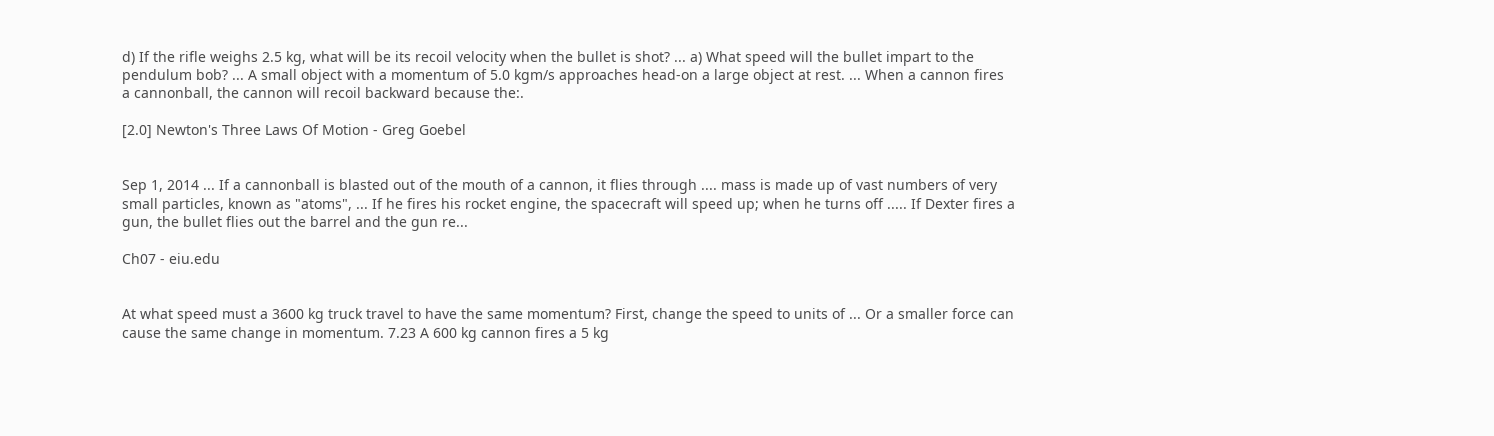d) If the rifle weighs 2.5 kg, what will be its recoil velocity when the bullet is shot? ... a) What speed will the bullet impart to the pendulum bob? ... A small object with a momentum of 5.0 kgm/s approaches head-on a large object at rest. ... When a cannon fires a cannonball, the cannon will recoil backward because the:.

[2.0] Newton's Three Laws Of Motion - Greg Goebel


Sep 1, 2014 ... If a cannonball is blasted out of the mouth of a cannon, it flies through .... mass is made up of vast numbers of very small particles, known as "atoms", ... If he fires his rocket engine, the spacecraft will speed up; when he turns off ..... If Dexter fires a gun, the bullet flies out the barrel and the gun re...

Ch07 - eiu.edu


At what speed must a 3600 kg truck travel to have the same momentum? First, change the speed to units of ... Or a smaller force can cause the same change in momentum. 7.23 A 600 kg cannon fires a 5 kg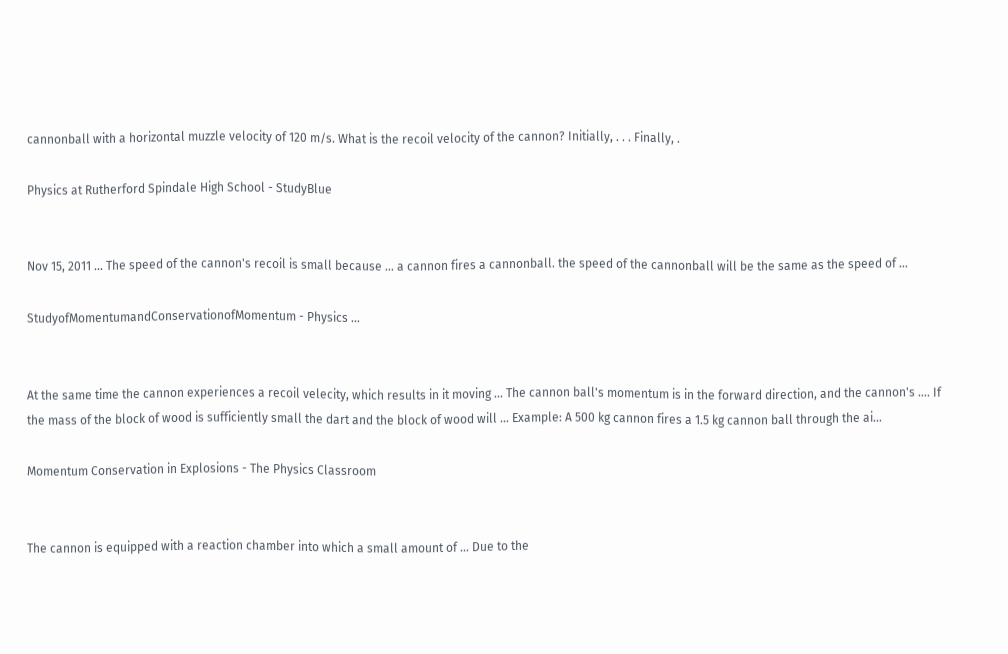cannonball with a horizontal muzzle velocity of 120 m/s. What is the recoil velocity of the cannon? Initially, . . . Finally, .

Physics at Rutherford Spindale High School - StudyBlue


Nov 15, 2011 ... The speed of the cannon's recoil is small because ... a cannon fires a cannonball. the speed of the cannonball will be the same as the speed of ...

StudyofMomentumandConservationofMomentum - Physics ...


At the same time the cannon experiences a recoil velecity, which results in it moving ... The cannon ball's momentum is in the forward direction, and the cannon's .... If the mass of the block of wood is sufficiently small the dart and the block of wood will ... Example: A 500 kg cannon fires a 1.5 kg cannon ball through the ai...

Momentum Conservation in Explosions - The Physics Classroom


The cannon is equipped with a reaction chamber into which a small amount of ... Due to the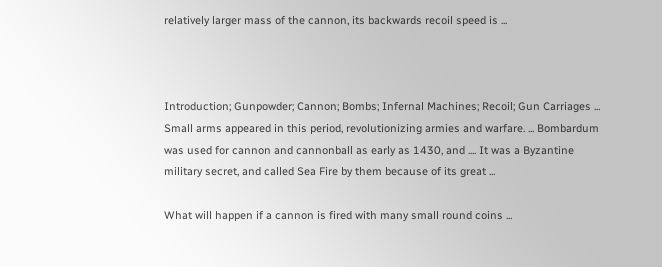relatively larger mass of the cannon, its backwards recoil speed is ...



Introduction; Gunpowder; Cannon; Bombs; Infernal Machines; Recoil; Gun Carriages ... Small arms appeared in this period, revolutionizing armies and warfare. ... Bombardum was used for cannon and cannonball as early as 1430, and .... It was a Byzantine military secret, and called Sea Fire by them because of its great ...

What will happen if a cannon is fired with many small round coins ...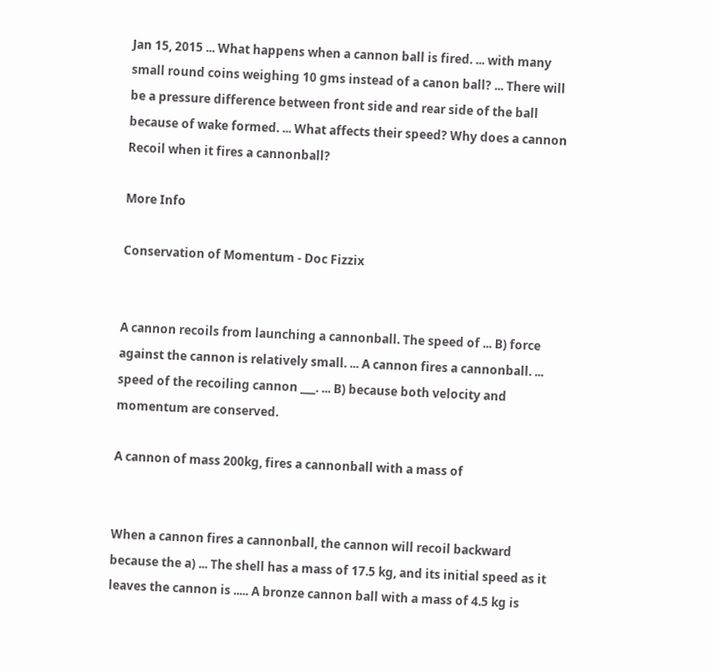Jan 15, 2015 ... What happens when a cannon ball is fired. ... with many small round coins weighing 10 gms instead of a canon ball? ... There will be a pressure difference between front side and rear side of the ball because of wake formed. ... What affects their speed? Why does a cannon Recoil when it fires a cannonball?

More Info

Conservation of Momentum - Doc Fizzix


A cannon recoils from launching a cannonball. The speed of ... B) force against the cannon is relatively small. ... A cannon fires a cannonball. ... speed of the recoiling cannon ___. ... B) because both velocity and momentum are conserved.

A cannon of mass 200kg, fires a cannonball with a mass of


When a cannon fires a cannonball, the cannon will recoil backward because the a) ... The shell has a mass of 17.5 kg, and its initial speed as it leaves the cannon is ..... A bronze cannon ball with a mass of 4.5 kg is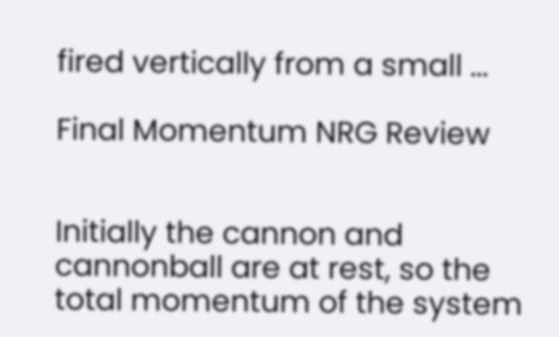fired vertically from a small ...

Final Momentum NRG Review


Initially the cannon and cannonball are at rest, so the total momentum of the system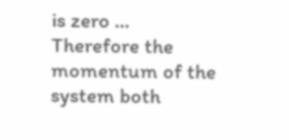is zero ... Therefore the momentum of the system both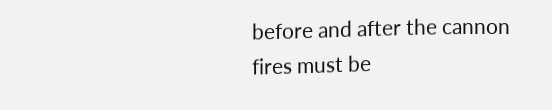before and after the cannon fires must be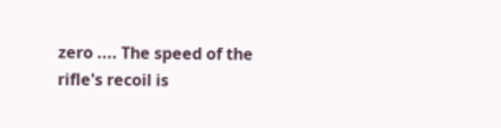zero .... The speed of the rifle's recoil is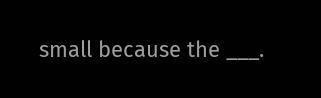small because the ___.